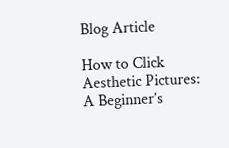Blog Article

How to Click Aesthetic Pictures: A Beginner’s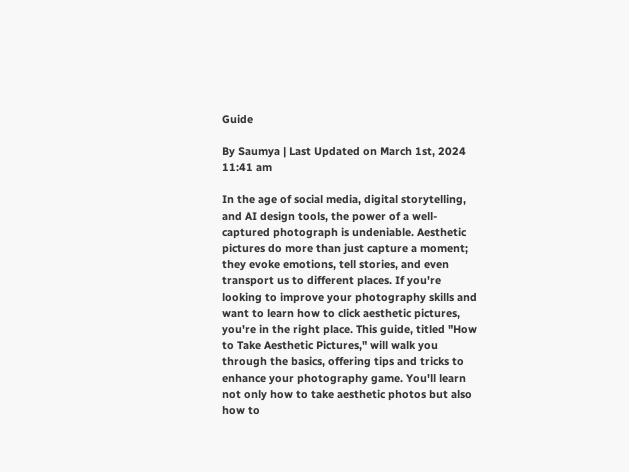Guide

By Saumya | Last Updated on March 1st, 2024 11:41 am

In the age of social media, digital storytelling, and AI design tools, the power of a well-captured photograph is undeniable. Aesthetic pictures do more than just capture a moment; they evoke emotions, tell stories, and even transport us to different places. If you're looking to improve your photography skills and want to learn how to click aesthetic pictures, you're in the right place. This guide, titled "How to Take Aesthetic Pictures," will walk you through the basics, offering tips and tricks to enhance your photography game. You'll learn not only how to take aesthetic photos but also how to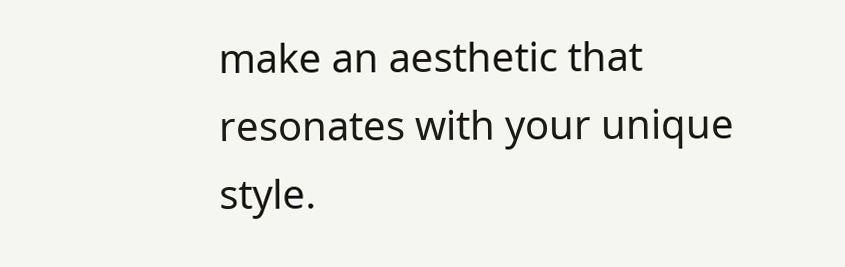make an aesthetic that resonates with your unique style.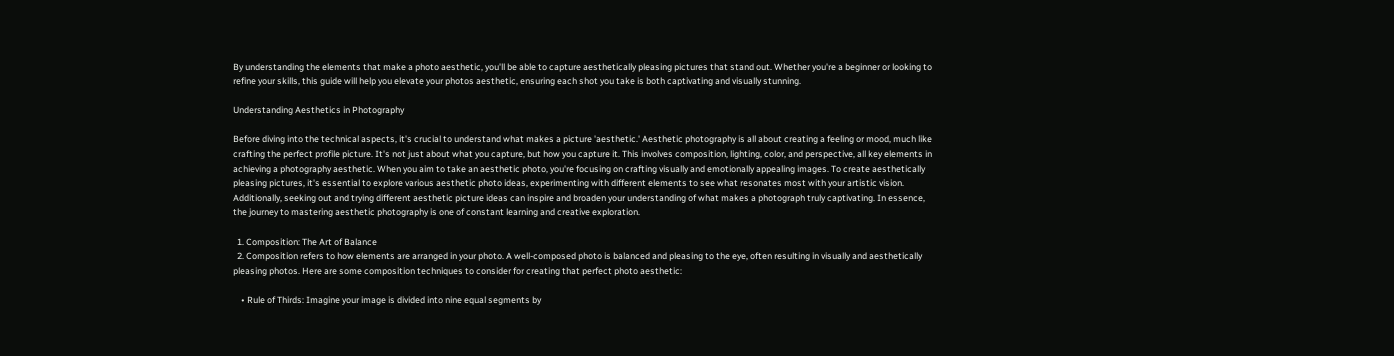By understanding the elements that make a photo aesthetic, you'll be able to capture aesthetically pleasing pictures that stand out. Whether you're a beginner or looking to refine your skills, this guide will help you elevate your photos aesthetic, ensuring each shot you take is both captivating and visually stunning.

Understanding Aesthetics in Photography

Before diving into the technical aspects, it's crucial to understand what makes a picture 'aesthetic.' Aesthetic photography is all about creating a feeling or mood, much like crafting the perfect profile picture. It's not just about what you capture, but how you capture it. This involves composition, lighting, color, and perspective, all key elements in achieving a photography aesthetic. When you aim to take an aesthetic photo, you're focusing on crafting visually and emotionally appealing images. To create aesthetically pleasing pictures, it's essential to explore various aesthetic photo ideas, experimenting with different elements to see what resonates most with your artistic vision. Additionally, seeking out and trying different aesthetic picture ideas can inspire and broaden your understanding of what makes a photograph truly captivating. In essence, the journey to mastering aesthetic photography is one of constant learning and creative exploration.

  1. Composition: The Art of Balance
  2. Composition refers to how elements are arranged in your photo. A well-composed photo is balanced and pleasing to the eye, often resulting in visually and aesthetically pleasing photos. Here are some composition techniques to consider for creating that perfect photo aesthetic:

    • Rule of Thirds: Imagine your image is divided into nine equal segments by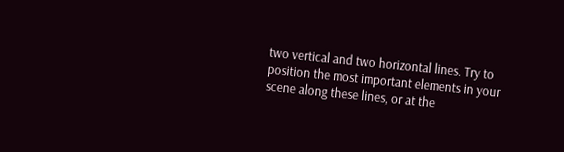two vertical and two horizontal lines. Try to position the most important elements in your scene along these lines, or at the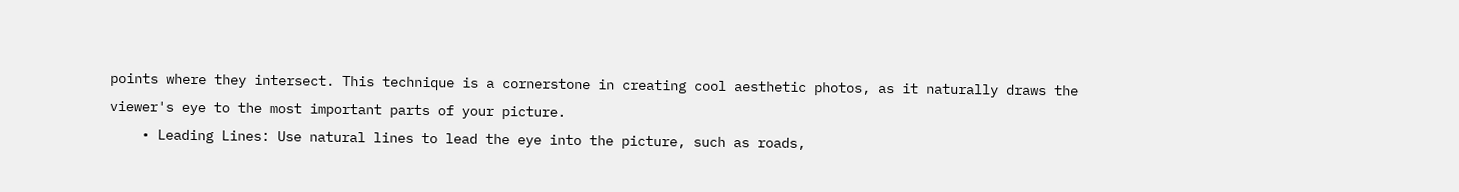points where they intersect. This technique is a cornerstone in creating cool aesthetic photos, as it naturally draws the viewer's eye to the most important parts of your picture.
    • Leading Lines: Use natural lines to lead the eye into the picture, such as roads,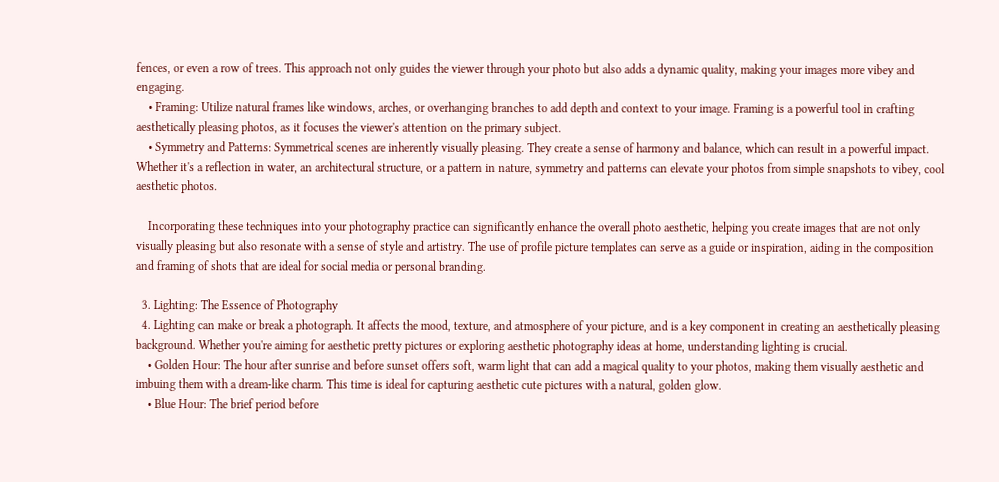fences, or even a row of trees. This approach not only guides the viewer through your photo but also adds a dynamic quality, making your images more vibey and engaging.
    • Framing: Utilize natural frames like windows, arches, or overhanging branches to add depth and context to your image. Framing is a powerful tool in crafting aesthetically pleasing photos, as it focuses the viewer's attention on the primary subject.
    • Symmetry and Patterns: Symmetrical scenes are inherently visually pleasing. They create a sense of harmony and balance, which can result in a powerful impact. Whether it's a reflection in water, an architectural structure, or a pattern in nature, symmetry and patterns can elevate your photos from simple snapshots to vibey, cool aesthetic photos.

    Incorporating these techniques into your photography practice can significantly enhance the overall photo aesthetic, helping you create images that are not only visually pleasing but also resonate with a sense of style and artistry. The use of profile picture templates can serve as a guide or inspiration, aiding in the composition and framing of shots that are ideal for social media or personal branding.

  3. Lighting: The Essence of Photography
  4. Lighting can make or break a photograph. It affects the mood, texture, and atmosphere of your picture, and is a key component in creating an aesthetically pleasing background. Whether you're aiming for aesthetic pretty pictures or exploring aesthetic photography ideas at home, understanding lighting is crucial.
    • Golden Hour: The hour after sunrise and before sunset offers soft, warm light that can add a magical quality to your photos, making them visually aesthetic and imbuing them with a dream-like charm. This time is ideal for capturing aesthetic cute pictures with a natural, golden glow.
    • Blue Hour: The brief period before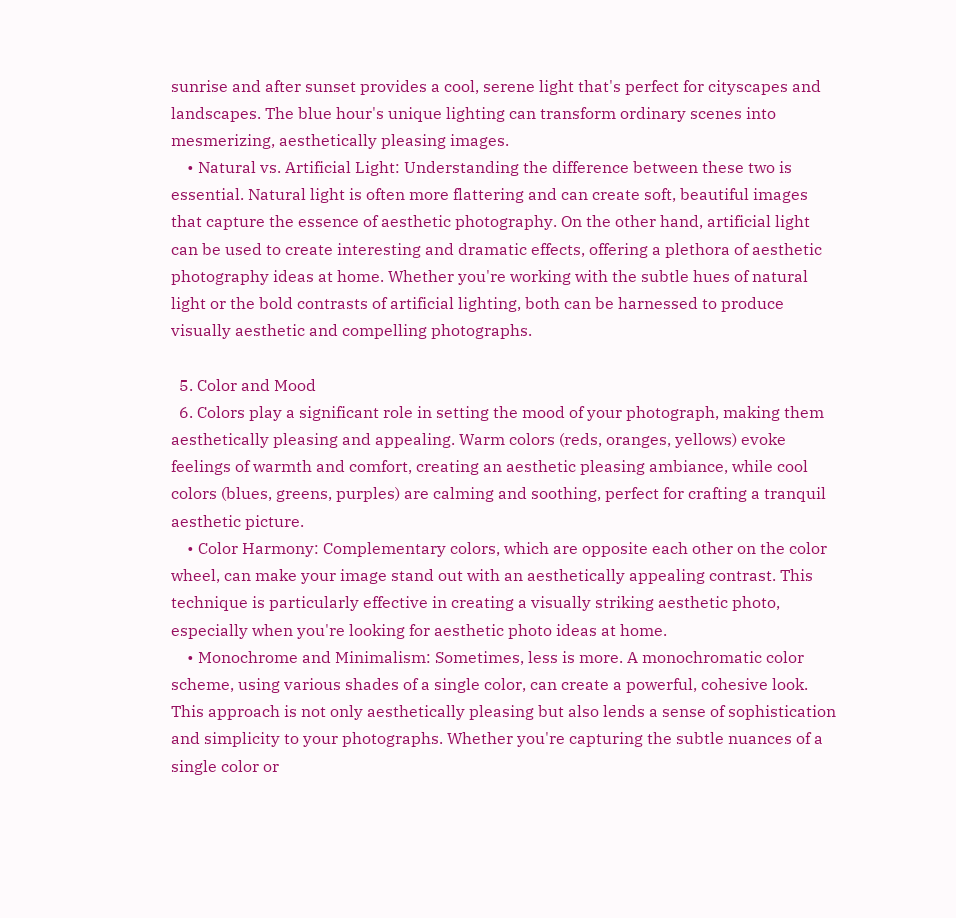sunrise and after sunset provides a cool, serene light that's perfect for cityscapes and landscapes. The blue hour's unique lighting can transform ordinary scenes into mesmerizing, aesthetically pleasing images.
    • Natural vs. Artificial Light: Understanding the difference between these two is essential. Natural light is often more flattering and can create soft, beautiful images that capture the essence of aesthetic photography. On the other hand, artificial light can be used to create interesting and dramatic effects, offering a plethora of aesthetic photography ideas at home. Whether you're working with the subtle hues of natural light or the bold contrasts of artificial lighting, both can be harnessed to produce visually aesthetic and compelling photographs.

  5. Color and Mood
  6. Colors play a significant role in setting the mood of your photograph, making them aesthetically pleasing and appealing. Warm colors (reds, oranges, yellows) evoke feelings of warmth and comfort, creating an aesthetic pleasing ambiance, while cool colors (blues, greens, purples) are calming and soothing, perfect for crafting a tranquil aesthetic picture.
    • Color Harmony: Complementary colors, which are opposite each other on the color wheel, can make your image stand out with an aesthetically appealing contrast. This technique is particularly effective in creating a visually striking aesthetic photo, especially when you're looking for aesthetic photo ideas at home.
    • Monochrome and Minimalism: Sometimes, less is more. A monochromatic color scheme, using various shades of a single color, can create a powerful, cohesive look. This approach is not only aesthetically pleasing but also lends a sense of sophistication and simplicity to your photographs. Whether you're capturing the subtle nuances of a single color or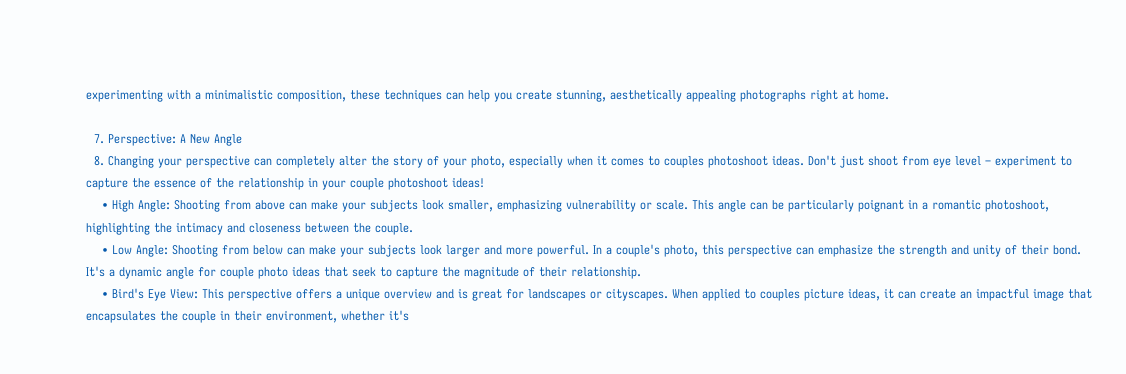experimenting with a minimalistic composition, these techniques can help you create stunning, aesthetically appealing photographs right at home.

  7. Perspective: A New Angle
  8. Changing your perspective can completely alter the story of your photo, especially when it comes to couples photoshoot ideas. Don't just shoot from eye level – experiment to capture the essence of the relationship in your couple photoshoot ideas!
    • High Angle: Shooting from above can make your subjects look smaller, emphasizing vulnerability or scale. This angle can be particularly poignant in a romantic photoshoot, highlighting the intimacy and closeness between the couple.
    • Low Angle: Shooting from below can make your subjects look larger and more powerful. In a couple's photo, this perspective can emphasize the strength and unity of their bond. It's a dynamic angle for couple photo ideas that seek to capture the magnitude of their relationship.
    • Bird's Eye View: This perspective offers a unique overview and is great for landscapes or cityscapes. When applied to couples picture ideas, it can create an impactful image that encapsulates the couple in their environment, whether it's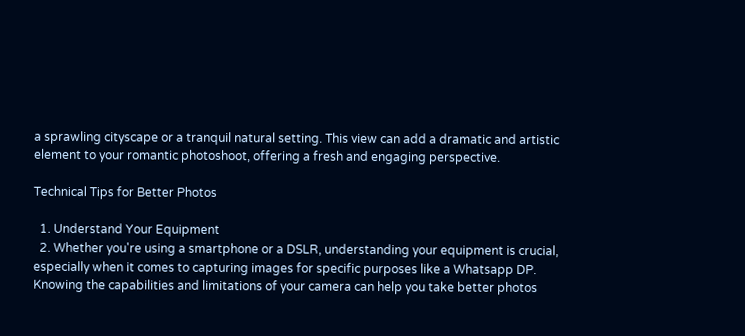a sprawling cityscape or a tranquil natural setting. This view can add a dramatic and artistic element to your romantic photoshoot, offering a fresh and engaging perspective.

Technical Tips for Better Photos

  1. Understand Your Equipment
  2. Whether you're using a smartphone or a DSLR, understanding your equipment is crucial, especially when it comes to capturing images for specific purposes like a Whatsapp DP. Knowing the capabilities and limitations of your camera can help you take better photos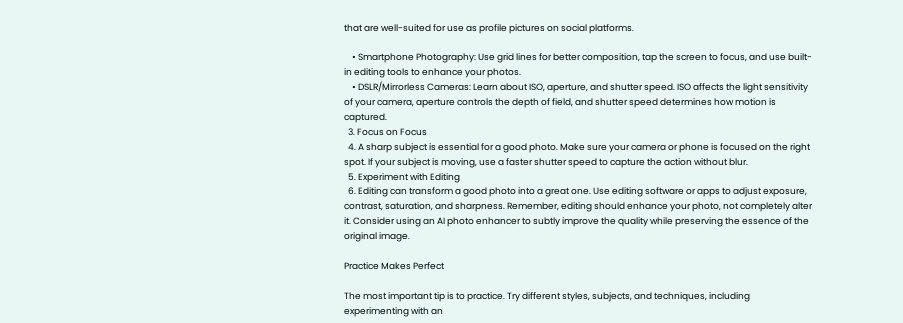that are well-suited for use as profile pictures on social platforms.

    • Smartphone Photography: Use grid lines for better composition, tap the screen to focus, and use built-in editing tools to enhance your photos.
    • DSLR/Mirrorless Cameras: Learn about ISO, aperture, and shutter speed. ISO affects the light sensitivity of your camera, aperture controls the depth of field, and shutter speed determines how motion is captured.
  3. Focus on Focus
  4. A sharp subject is essential for a good photo. Make sure your camera or phone is focused on the right spot. If your subject is moving, use a faster shutter speed to capture the action without blur.
  5. Experiment with Editing
  6. Editing can transform a good photo into a great one. Use editing software or apps to adjust exposure, contrast, saturation, and sharpness. Remember, editing should enhance your photo, not completely alter it. Consider using an AI photo enhancer to subtly improve the quality while preserving the essence of the original image.

Practice Makes Perfect

The most important tip is to practice. Try different styles, subjects, and techniques, including experimenting with an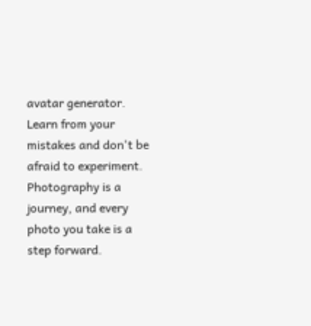avatar generator. Learn from your mistakes and don't be afraid to experiment. Photography is a journey, and every photo you take is a step forward.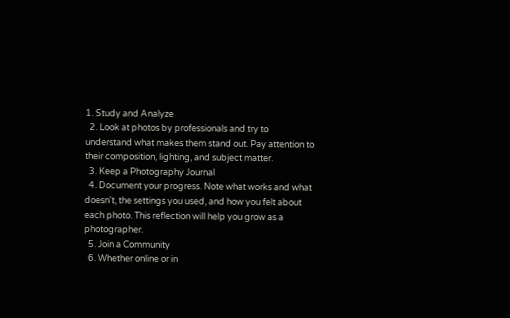1. Study and Analyze
  2. Look at photos by professionals and try to understand what makes them stand out. Pay attention to their composition, lighting, and subject matter.
  3. Keep a Photography Journal
  4. Document your progress. Note what works and what doesn't, the settings you used, and how you felt about each photo. This reflection will help you grow as a photographer.
  5. Join a Community
  6. Whether online or in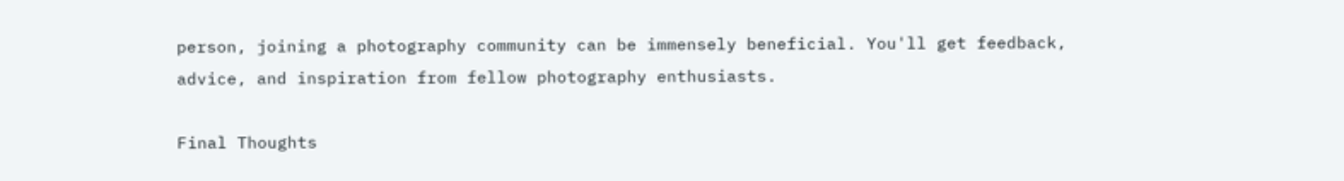person, joining a photography community can be immensely beneficial. You'll get feedback, advice, and inspiration from fellow photography enthusiasts.

Final Thoughts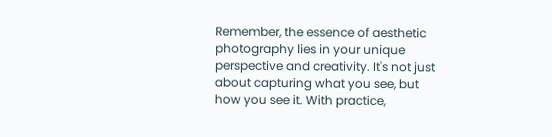Remember, the essence of aesthetic photography lies in your unique perspective and creativity. It's not just about capturing what you see, but how you see it. With practice,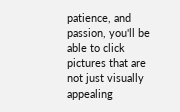patience, and passion, you'll be able to click pictures that are not just visually appealing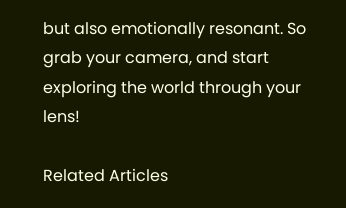but also emotionally resonant. So grab your camera, and start exploring the world through your lens!

Related Articles